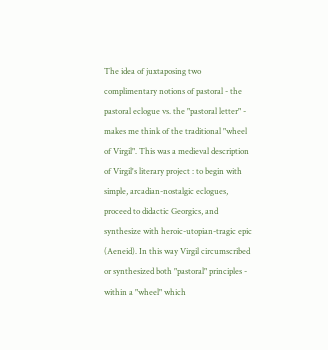The idea of juxtaposing two complimentary notions of pastoral - the pastoral eclogue vs. the "pastoral letter" - makes me think of the traditional "wheel of Virgil". This was a medieval description of Virgil's literary project : to begin with simple, arcadian-nostalgic eclogues, proceed to didactic Georgics, and synthesize with heroic-utopian-tragic epic (Aeneid). In this way Virgil circumscribed or synthesized both "pastoral" principles - within a "wheel" which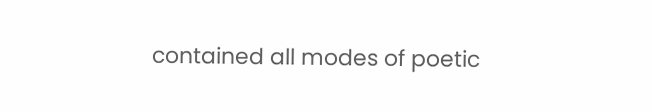contained all modes of poetic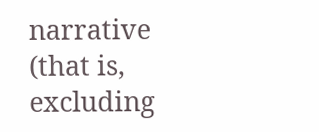narrative (that is, excluding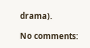drama).

No comments: